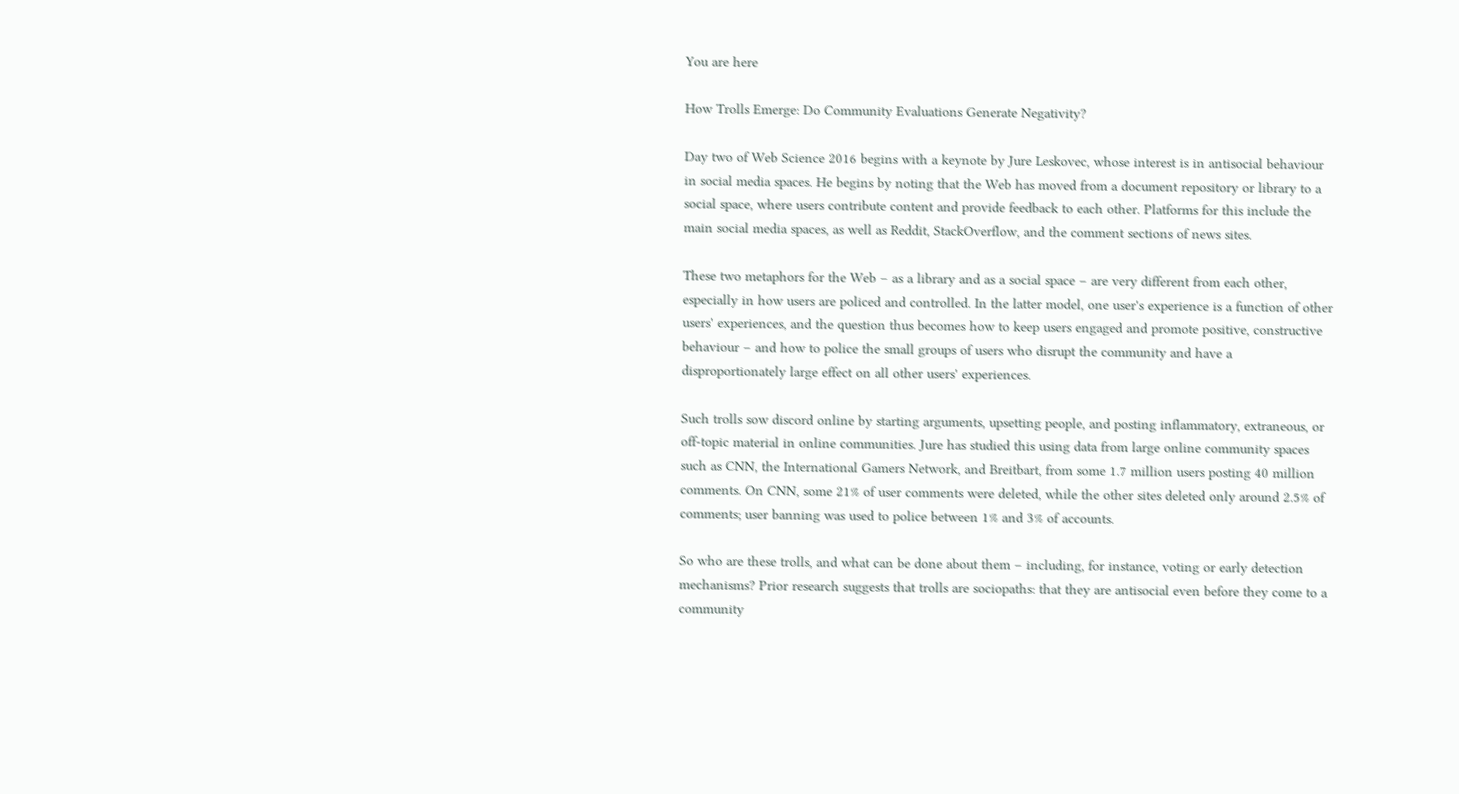You are here

How Trolls Emerge: Do Community Evaluations Generate Negativity?

Day two of Web Science 2016 begins with a keynote by Jure Leskovec, whose interest is in antisocial behaviour in social media spaces. He begins by noting that the Web has moved from a document repository or library to a social space, where users contribute content and provide feedback to each other. Platforms for this include the main social media spaces, as well as Reddit, StackOverflow, and the comment sections of news sites.

These two metaphors for the Web – as a library and as a social space – are very different from each other, especially in how users are policed and controlled. In the latter model, one user's experience is a function of other users' experiences, and the question thus becomes how to keep users engaged and promote positive, constructive behaviour – and how to police the small groups of users who disrupt the community and have a disproportionately large effect on all other users' experiences.

Such trolls sow discord online by starting arguments, upsetting people, and posting inflammatory, extraneous, or off-topic material in online communities. Jure has studied this using data from large online community spaces such as CNN, the International Gamers Network, and Breitbart, from some 1.7 million users posting 40 million comments. On CNN, some 21% of user comments were deleted, while the other sites deleted only around 2.5% of comments; user banning was used to police between 1% and 3% of accounts.

So who are these trolls, and what can be done about them – including, for instance, voting or early detection mechanisms? Prior research suggests that trolls are sociopaths: that they are antisocial even before they come to a community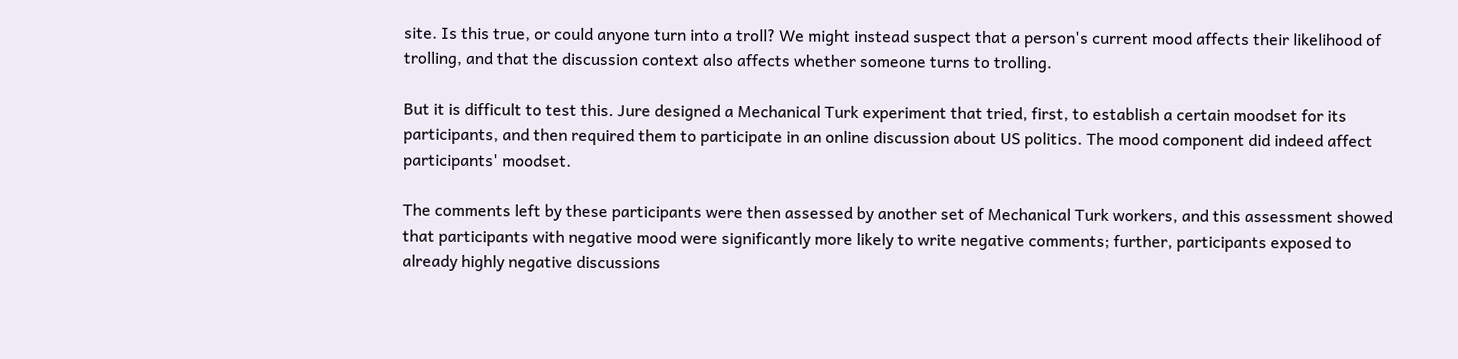site. Is this true, or could anyone turn into a troll? We might instead suspect that a person's current mood affects their likelihood of trolling, and that the discussion context also affects whether someone turns to trolling.

But it is difficult to test this. Jure designed a Mechanical Turk experiment that tried, first, to establish a certain moodset for its participants, and then required them to participate in an online discussion about US politics. The mood component did indeed affect participants' moodset.

The comments left by these participants were then assessed by another set of Mechanical Turk workers, and this assessment showed that participants with negative mood were significantly more likely to write negative comments; further, participants exposed to already highly negative discussions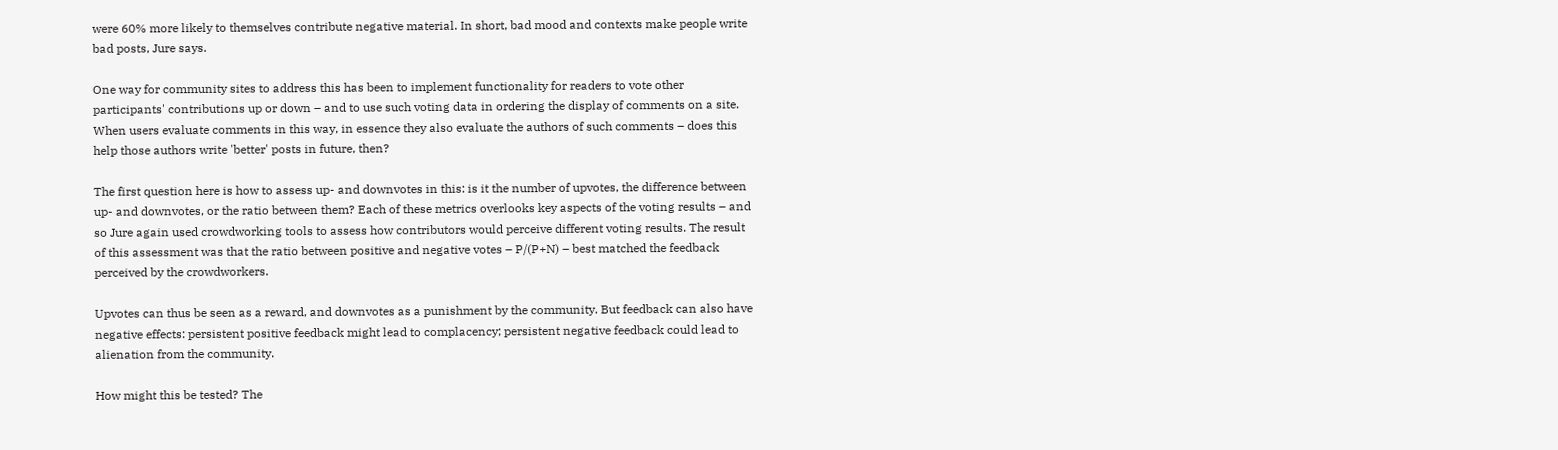were 60% more likely to themselves contribute negative material. In short, bad mood and contexts make people write bad posts, Jure says.

One way for community sites to address this has been to implement functionality for readers to vote other participants' contributions up or down – and to use such voting data in ordering the display of comments on a site. When users evaluate comments in this way, in essence they also evaluate the authors of such comments – does this help those authors write 'better' posts in future, then?

The first question here is how to assess up- and downvotes in this: is it the number of upvotes, the difference between up- and downvotes, or the ratio between them? Each of these metrics overlooks key aspects of the voting results – and so Jure again used crowdworking tools to assess how contributors would perceive different voting results. The result of this assessment was that the ratio between positive and negative votes – P/(P+N) – best matched the feedback perceived by the crowdworkers.

Upvotes can thus be seen as a reward, and downvotes as a punishment by the community. But feedback can also have negative effects: persistent positive feedback might lead to complacency; persistent negative feedback could lead to alienation from the community.

How might this be tested? The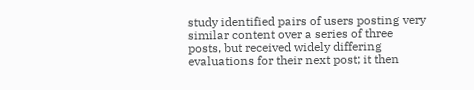study identified pairs of users posting very similar content over a series of three posts, but received widely differing evaluations for their next post; it then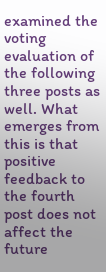examined the voting evaluation of the following three posts as well. What emerges from this is that positive feedback to the fourth post does not affect the future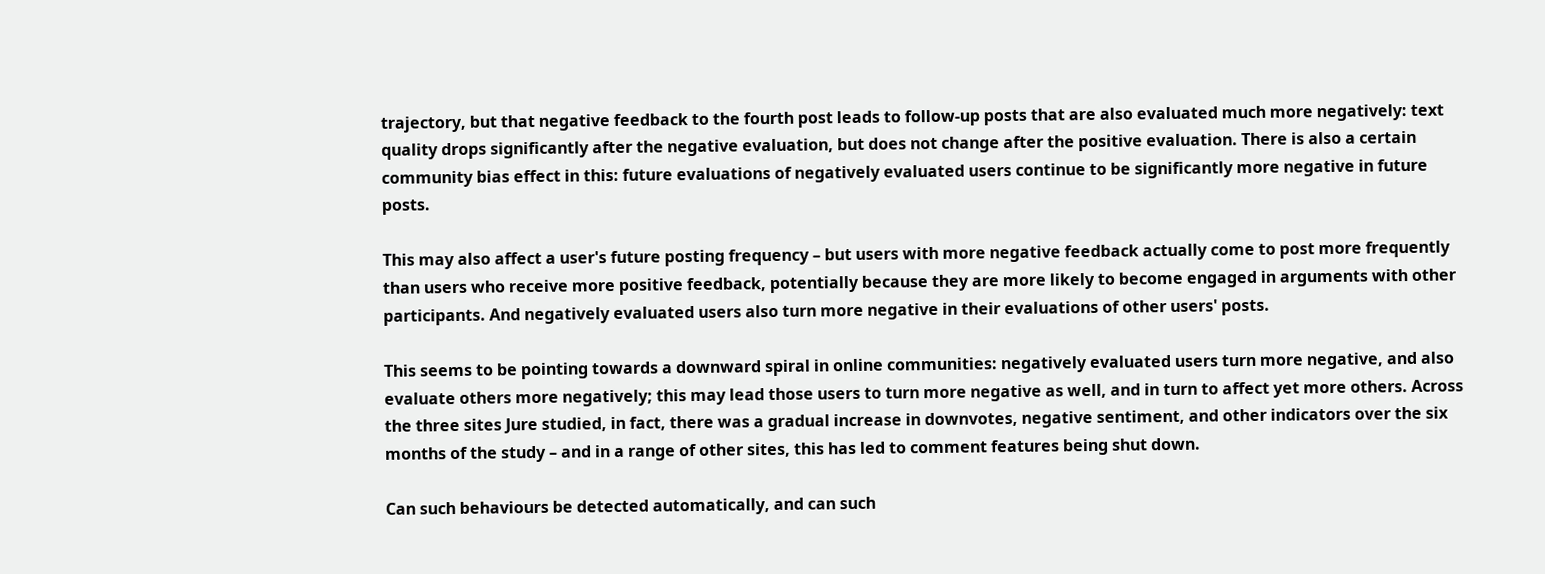trajectory, but that negative feedback to the fourth post leads to follow-up posts that are also evaluated much more negatively: text quality drops significantly after the negative evaluation, but does not change after the positive evaluation. There is also a certain community bias effect in this: future evaluations of negatively evaluated users continue to be significantly more negative in future posts.

This may also affect a user's future posting frequency – but users with more negative feedback actually come to post more frequently than users who receive more positive feedback, potentially because they are more likely to become engaged in arguments with other participants. And negatively evaluated users also turn more negative in their evaluations of other users' posts.

This seems to be pointing towards a downward spiral in online communities: negatively evaluated users turn more negative, and also evaluate others more negatively; this may lead those users to turn more negative as well, and in turn to affect yet more others. Across the three sites Jure studied, in fact, there was a gradual increase in downvotes, negative sentiment, and other indicators over the six months of the study – and in a range of other sites, this has led to comment features being shut down.

Can such behaviours be detected automatically, and can such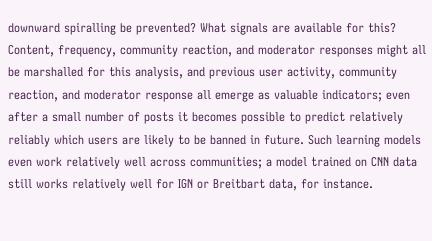downward spiralling be prevented? What signals are available for this? Content, frequency, community reaction, and moderator responses might all be marshalled for this analysis, and previous user activity, community reaction, and moderator response all emerge as valuable indicators; even after a small number of posts it becomes possible to predict relatively reliably which users are likely to be banned in future. Such learning models even work relatively well across communities; a model trained on CNN data still works relatively well for IGN or Breitbart data, for instance.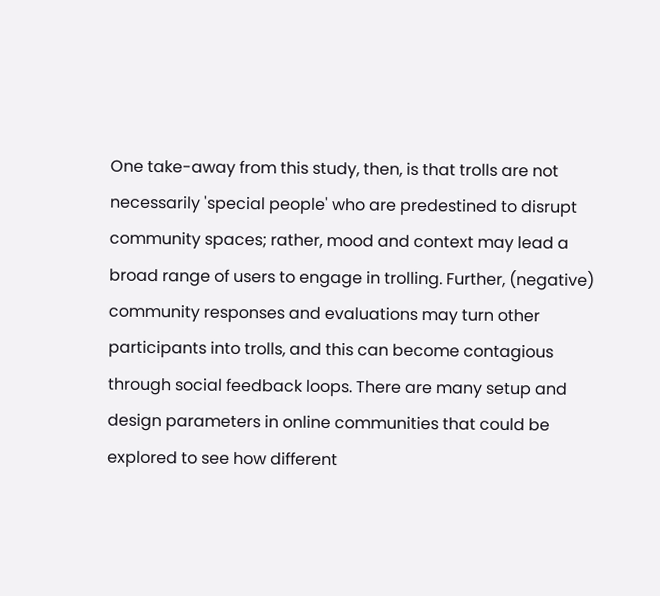One take-away from this study, then, is that trolls are not necessarily 'special people' who are predestined to disrupt community spaces; rather, mood and context may lead a broad range of users to engage in trolling. Further, (negative) community responses and evaluations may turn other participants into trolls, and this can become contagious through social feedback loops. There are many setup and design parameters in online communities that could be explored to see how different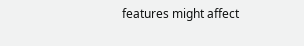features might affect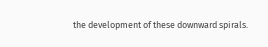the development of these downward spirals.